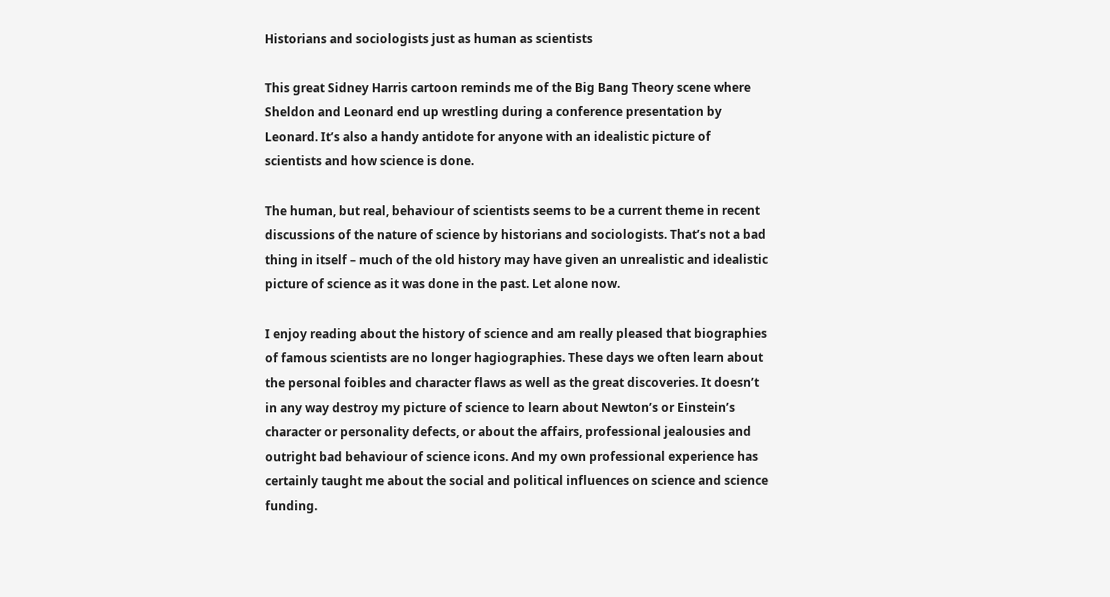Historians and sociologists just as human as scientists

This great Sidney Harris cartoon reminds me of the Big Bang Theory scene where Sheldon and Leonard end up wrestling during a conference presentation by Leonard. It’s also a handy antidote for anyone with an idealistic picture of scientists and how science is done.

The human, but real, behaviour of scientists seems to be a current theme in recent discussions of the nature of science by historians and sociologists. That’s not a bad thing in itself – much of the old history may have given an unrealistic and idealistic picture of science as it was done in the past. Let alone now.

I enjoy reading about the history of science and am really pleased that biographies of famous scientists are no longer hagiographies. These days we often learn about the personal foibles and character flaws as well as the great discoveries. It doesn’t in any way destroy my picture of science to learn about Newton’s or Einstein’s character or personality defects, or about the affairs, professional jealousies and outright bad behaviour of science icons. And my own professional experience has certainly taught me about the social and political influences on science and science funding.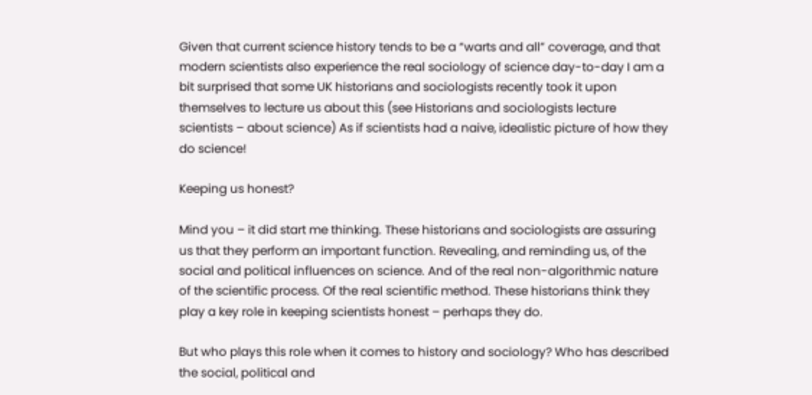Given that current science history tends to be a “warts and all” coverage, and that modern scientists also experience the real sociology of science day-to-day I am a bit surprised that some UK historians and sociologists recently took it upon themselves to lecture us about this (see Historians and sociologists lecture scientists – about science) As if scientists had a naive, idealistic picture of how they do science!

Keeping us honest?

Mind you – it did start me thinking. These historians and sociologists are assuring us that they perform an important function. Revealing, and reminding us, of the social and political influences on science. And of the real non-algorithmic nature of the scientific process. Of the real scientific method. These historians think they play a key role in keeping scientists honest – perhaps they do.

But who plays this role when it comes to history and sociology? Who has described the social, political and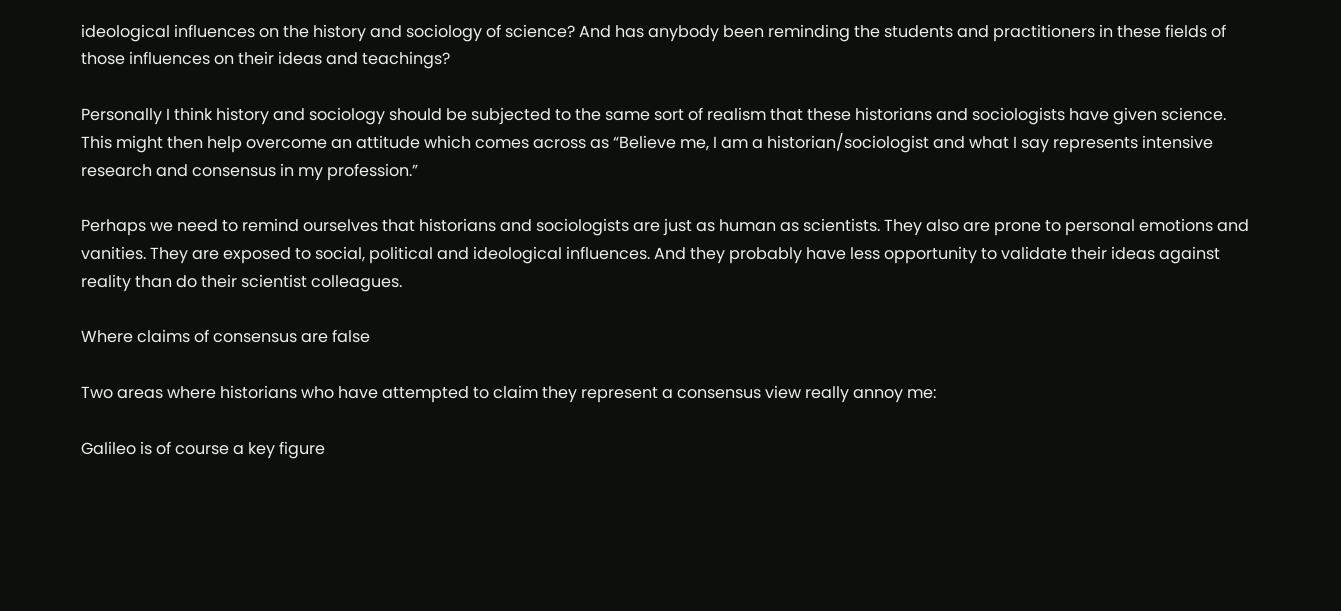ideological influences on the history and sociology of science? And has anybody been reminding the students and practitioners in these fields of those influences on their ideas and teachings?

Personally I think history and sociology should be subjected to the same sort of realism that these historians and sociologists have given science. This might then help overcome an attitude which comes across as “Believe me, I am a historian/sociologist and what I say represents intensive research and consensus in my profession.”

Perhaps we need to remind ourselves that historians and sociologists are just as human as scientists. They also are prone to personal emotions and vanities. They are exposed to social, political and ideological influences. And they probably have less opportunity to validate their ideas against reality than do their scientist colleagues.

Where claims of consensus are false

Two areas where historians who have attempted to claim they represent a consensus view really annoy me:

Galileo is of course a key figure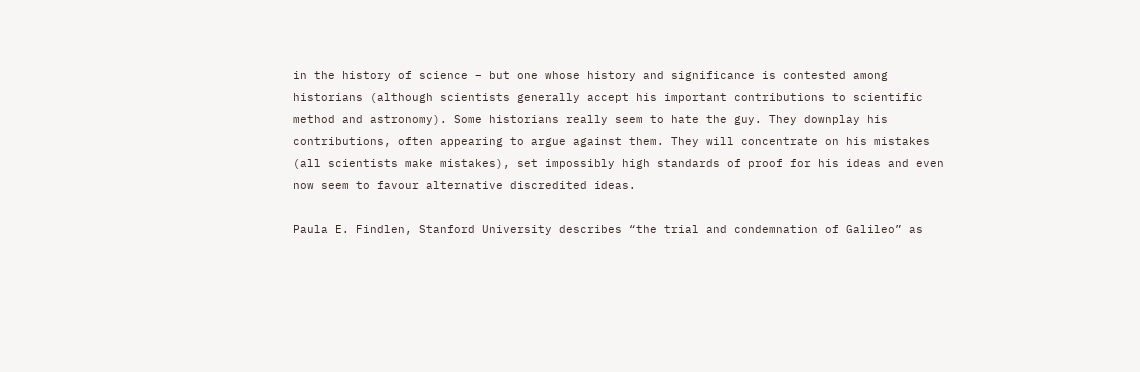in the history of science – but one whose history and significance is contested among historians (although scientists generally accept his important contributions to scientific method and astronomy). Some historians really seem to hate the guy. They downplay his contributions, often appearing to argue against them. They will concentrate on his mistakes (all scientists make mistakes), set impossibly high standards of proof for his ideas and even now seem to favour alternative discredited ideas.

Paula E. Findlen, Stanford University describes “the trial and condemnation of Galileo” as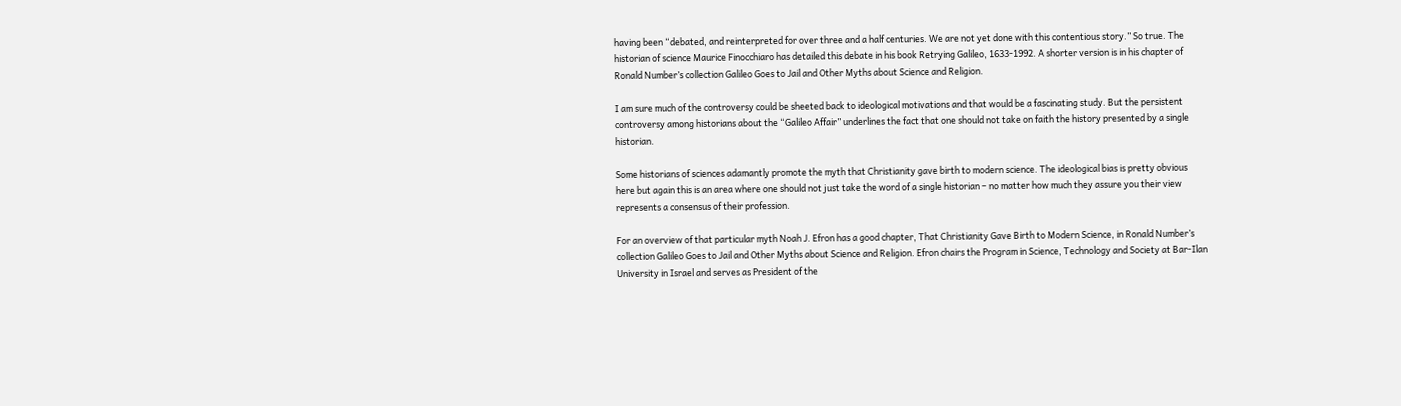having been “debated, and reinterpreted for over three and a half centuries. We are not yet done with this contentious story.” So true. The historian of science Maurice Finocchiaro has detailed this debate in his book Retrying Galileo, 1633-1992. A shorter version is in his chapter of Ronald Number’s collection Galileo Goes to Jail and Other Myths about Science and Religion.

I am sure much of the controversy could be sheeted back to ideological motivations and that would be a fascinating study. But the persistent controversy among historians about the “Galileo Affair” underlines the fact that one should not take on faith the history presented by a single historian.

Some historians of sciences adamantly promote the myth that Christianity gave birth to modern science. The ideological bias is pretty obvious here but again this is an area where one should not just take the word of a single historian – no matter how much they assure you their view represents a consensus of their profession.

For an overview of that particular myth Noah J. Efron has a good chapter, That Christianity Gave Birth to Modern Science, in Ronald Number’s collection Galileo Goes to Jail and Other Myths about Science and Religion. Efron chairs the Program in Science, Technology and Society at Bar-Ilan University in Israel and serves as President of the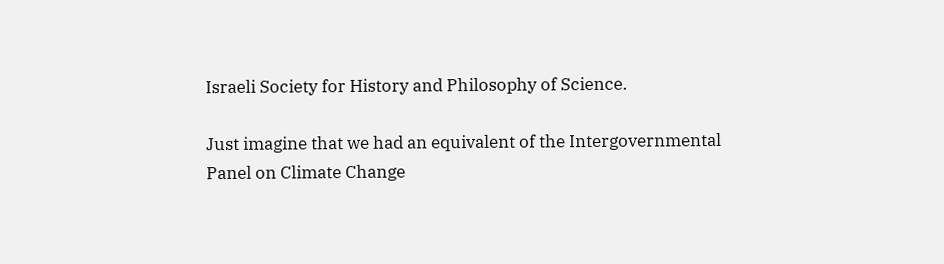Israeli Society for History and Philosophy of Science.

Just imagine that we had an equivalent of the Intergovernmental Panel on Climate Change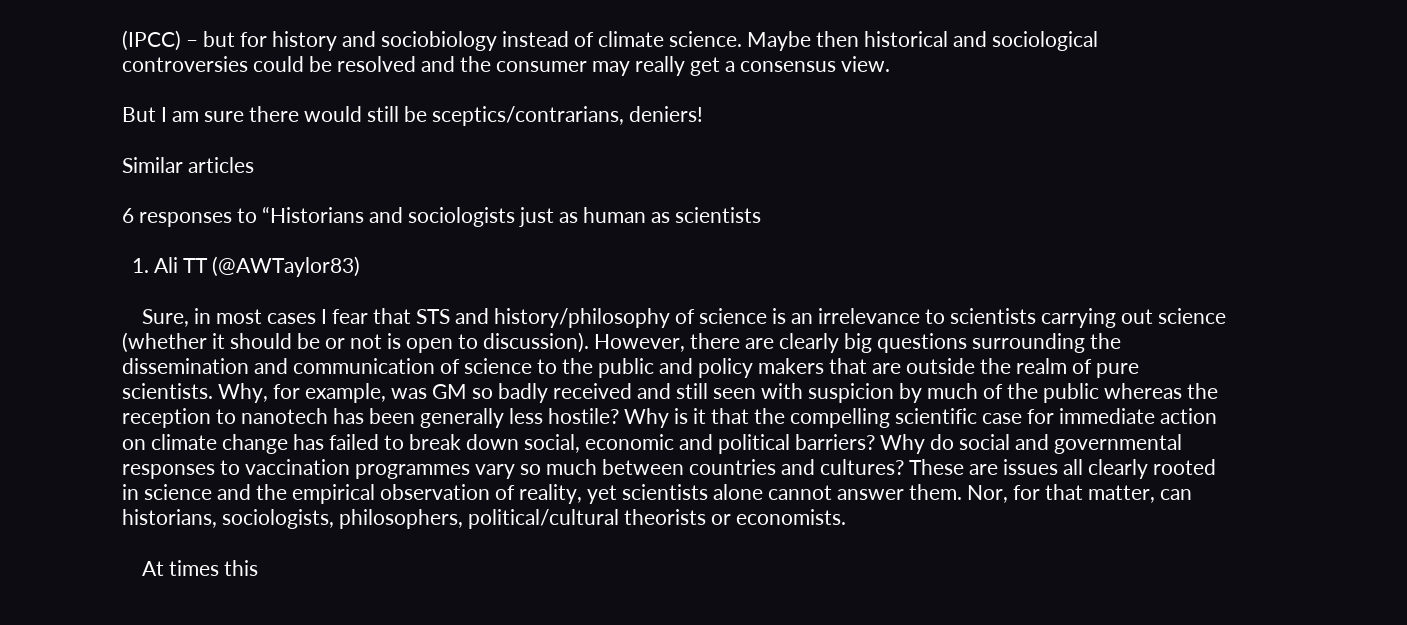(IPCC) – but for history and sociobiology instead of climate science. Maybe then historical and sociological controversies could be resolved and the consumer may really get a consensus view.

But I am sure there would still be sceptics/contrarians, deniers!

Similar articles

6 responses to “Historians and sociologists just as human as scientists

  1. Ali TT (@AWTaylor83)

    Sure, in most cases I fear that STS and history/philosophy of science is an irrelevance to scientists carrying out science (whether it should be or not is open to discussion). However, there are clearly big questions surrounding the dissemination and communication of science to the public and policy makers that are outside the realm of pure scientists. Why, for example, was GM so badly received and still seen with suspicion by much of the public whereas the reception to nanotech has been generally less hostile? Why is it that the compelling scientific case for immediate action on climate change has failed to break down social, economic and political barriers? Why do social and governmental responses to vaccination programmes vary so much between countries and cultures? These are issues all clearly rooted in science and the empirical observation of reality, yet scientists alone cannot answer them. Nor, for that matter, can historians, sociologists, philosophers, political/cultural theorists or economists.

    At times this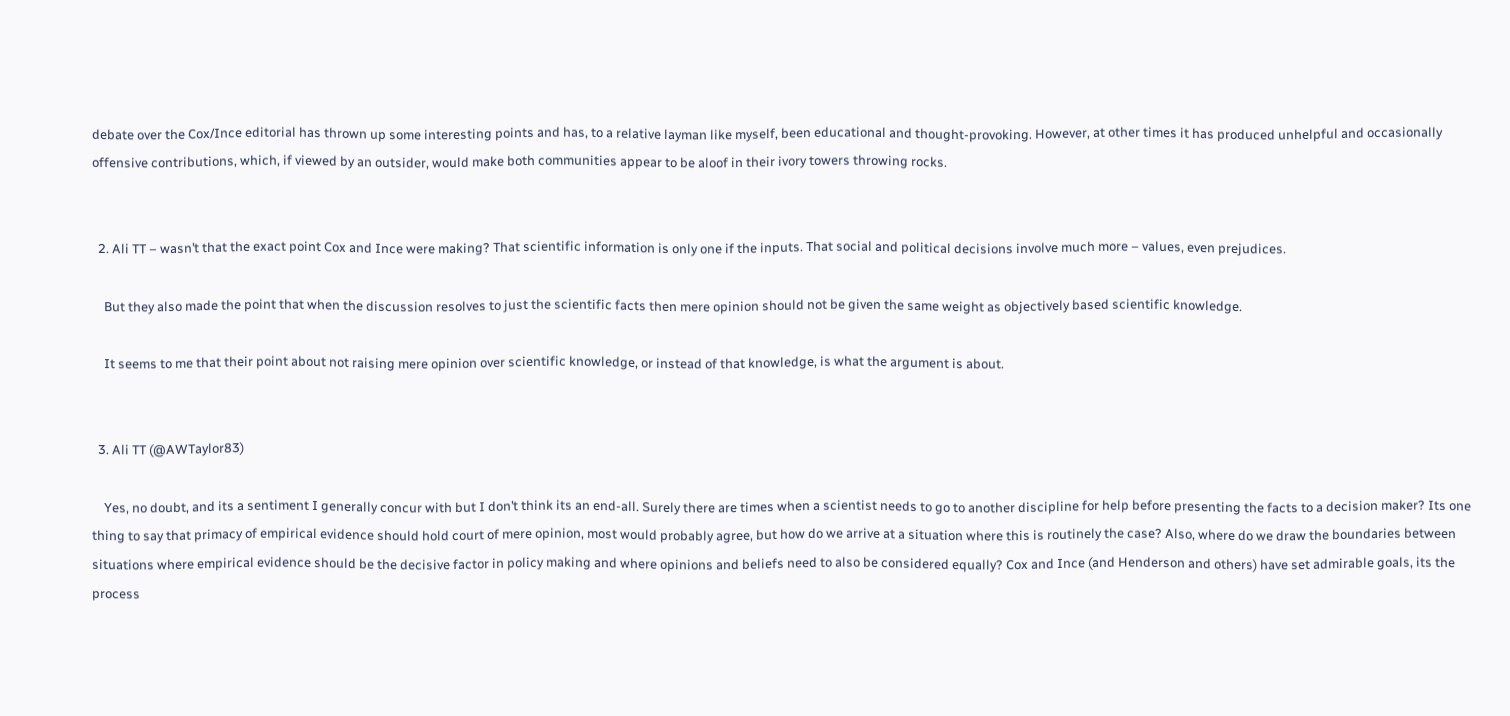debate over the Cox/Ince editorial has thrown up some interesting points and has, to a relative layman like myself, been educational and thought-provoking. However, at other times it has produced unhelpful and occasionally offensive contributions, which, if viewed by an outsider, would make both communities appear to be aloof in their ivory towers throwing rocks.


  2. Ali TT – wasn’t that the exact point Cox and Ince were making? That scientific information is only one if the inputs. That social and political decisions involve much more – values, even prejudices.

    But they also made the point that when the discussion resolves to just the scientific facts then mere opinion should not be given the same weight as objectively based scientific knowledge.

    It seems to me that their point about not raising mere opinion over scientific knowledge, or instead of that knowledge, is what the argument is about.


  3. Ali TT (@AWTaylor83)

    Yes, no doubt, and its a sentiment I generally concur with but I don’t think its an end-all. Surely there are times when a scientist needs to go to another discipline for help before presenting the facts to a decision maker? Its one thing to say that primacy of empirical evidence should hold court of mere opinion, most would probably agree, but how do we arrive at a situation where this is routinely the case? Also, where do we draw the boundaries between situations where empirical evidence should be the decisive factor in policy making and where opinions and beliefs need to also be considered equally? Cox and Ince (and Henderson and others) have set admirable goals, its the process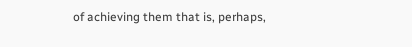of achieving them that is, perhaps,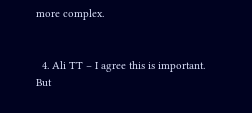more complex.


  4. Ali TT – I agree this is important. But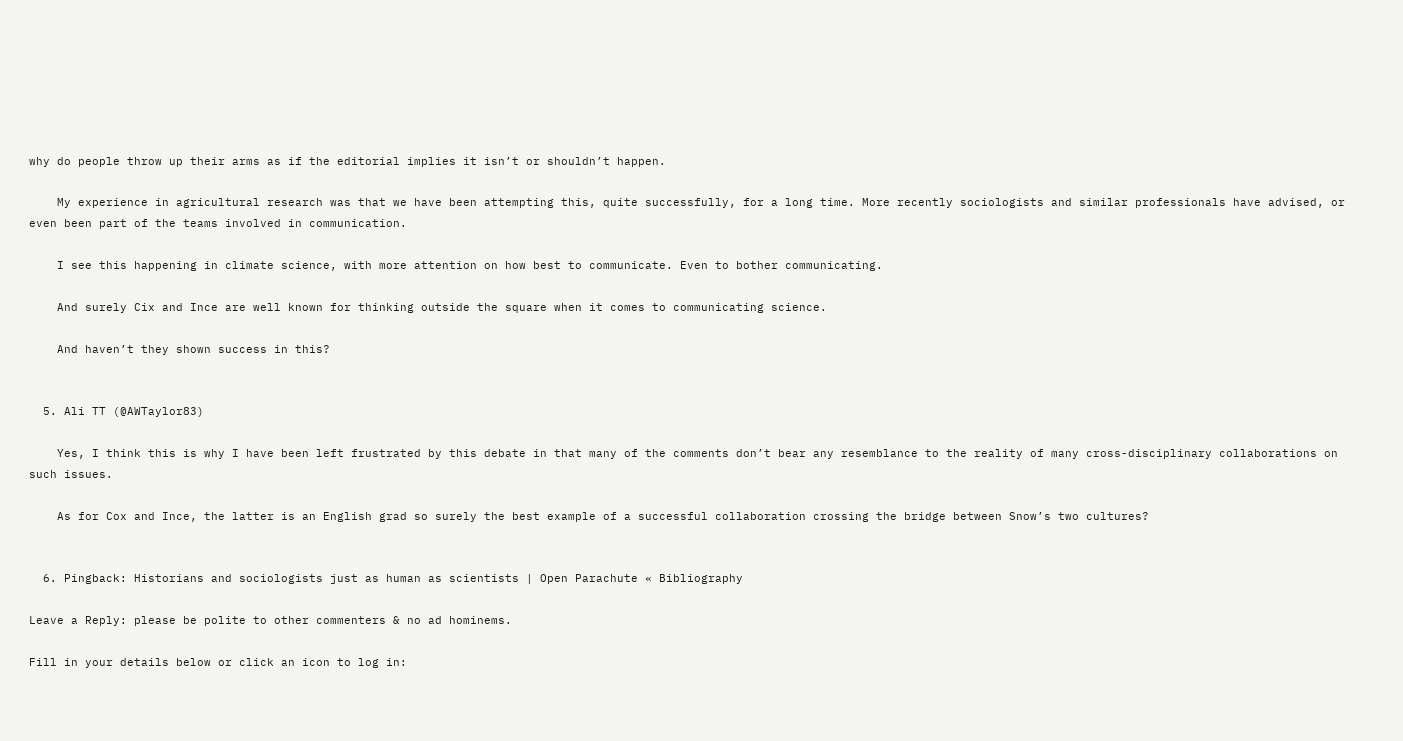why do people throw up their arms as if the editorial implies it isn’t or shouldn’t happen.

    My experience in agricultural research was that we have been attempting this, quite successfully, for a long time. More recently sociologists and similar professionals have advised, or even been part of the teams involved in communication.

    I see this happening in climate science, with more attention on how best to communicate. Even to bother communicating.

    And surely Cix and Ince are well known for thinking outside the square when it comes to communicating science.

    And haven’t they shown success in this?


  5. Ali TT (@AWTaylor83)

    Yes, I think this is why I have been left frustrated by this debate in that many of the comments don’t bear any resemblance to the reality of many cross-disciplinary collaborations on such issues.

    As for Cox and Ince, the latter is an English grad so surely the best example of a successful collaboration crossing the bridge between Snow’s two cultures?


  6. Pingback: Historians and sociologists just as human as scientists | Open Parachute « Bibliography

Leave a Reply: please be polite to other commenters & no ad hominems.

Fill in your details below or click an icon to log in: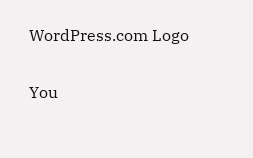WordPress.com Logo

You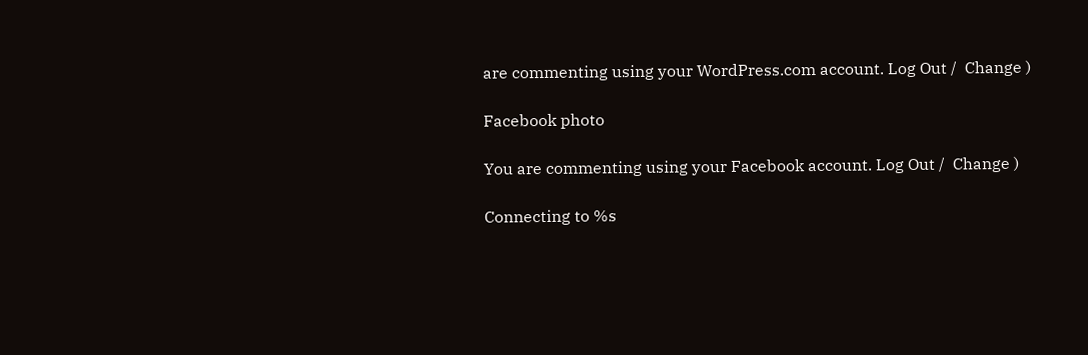are commenting using your WordPress.com account. Log Out /  Change )

Facebook photo

You are commenting using your Facebook account. Log Out /  Change )

Connecting to %s